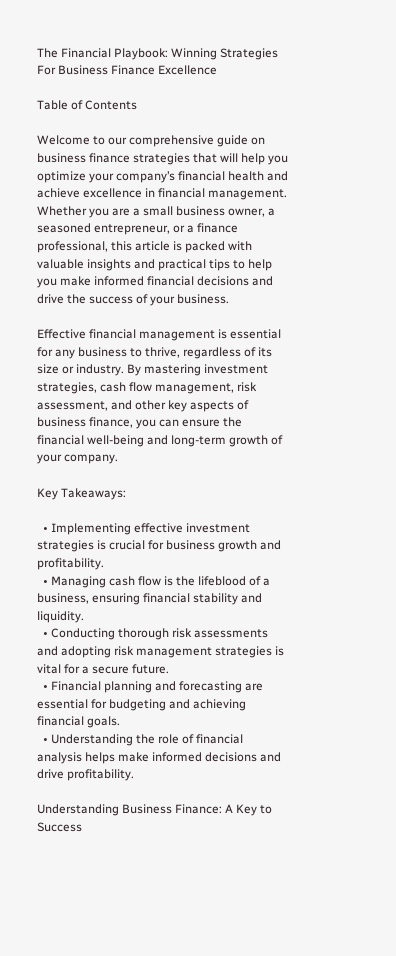The Financial Playbook: Winning Strategies For Business Finance Excellence

Table of Contents

Welcome to our comprehensive guide on business finance strategies that will help you optimize your company’s financial health and achieve excellence in financial management. Whether you are a small business owner, a seasoned entrepreneur, or a finance professional, this article is packed with valuable insights and practical tips to help you make informed financial decisions and drive the success of your business.

Effective financial management is essential for any business to thrive, regardless of its size or industry. By mastering investment strategies, cash flow management, risk assessment, and other key aspects of business finance, you can ensure the financial well-being and long-term growth of your company.

Key Takeaways:

  • Implementing effective investment strategies is crucial for business growth and profitability.
  • Managing cash flow is the lifeblood of a business, ensuring financial stability and liquidity.
  • Conducting thorough risk assessments and adopting risk management strategies is vital for a secure future.
  • Financial planning and forecasting are essential for budgeting and achieving financial goals.
  • Understanding the role of financial analysis helps make informed decisions and drive profitability.

Understanding Business Finance: A Key to Success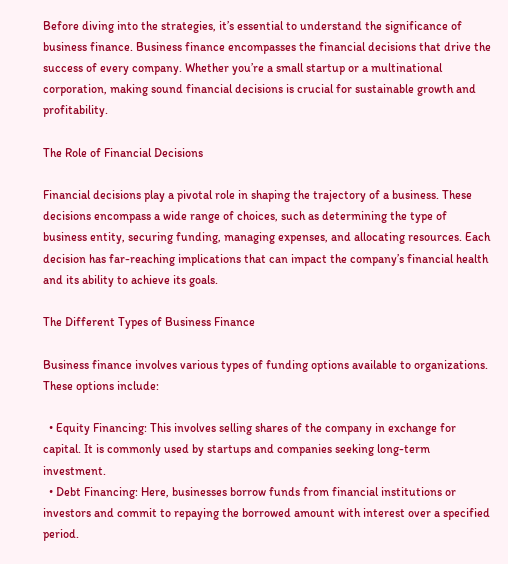Before diving into the strategies, it’s essential to understand the significance of business finance. Business finance encompasses the financial decisions that drive the success of every company. Whether you’re a small startup or a multinational corporation, making sound financial decisions is crucial for sustainable growth and profitability.

The Role of Financial Decisions

Financial decisions play a pivotal role in shaping the trajectory of a business. These decisions encompass a wide range of choices, such as determining the type of business entity, securing funding, managing expenses, and allocating resources. Each decision has far-reaching implications that can impact the company’s financial health and its ability to achieve its goals.

The Different Types of Business Finance

Business finance involves various types of funding options available to organizations. These options include:

  • Equity Financing: This involves selling shares of the company in exchange for capital. It is commonly used by startups and companies seeking long-term investment.
  • Debt Financing: Here, businesses borrow funds from financial institutions or investors and commit to repaying the borrowed amount with interest over a specified period.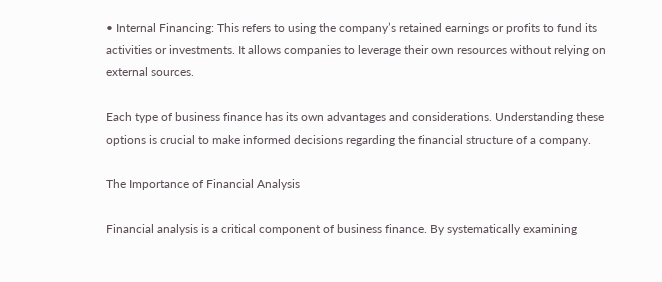• Internal Financing: This refers to using the company’s retained earnings or profits to fund its activities or investments. It allows companies to leverage their own resources without relying on external sources.

Each type of business finance has its own advantages and considerations. Understanding these options is crucial to make informed decisions regarding the financial structure of a company.

The Importance of Financial Analysis

Financial analysis is a critical component of business finance. By systematically examining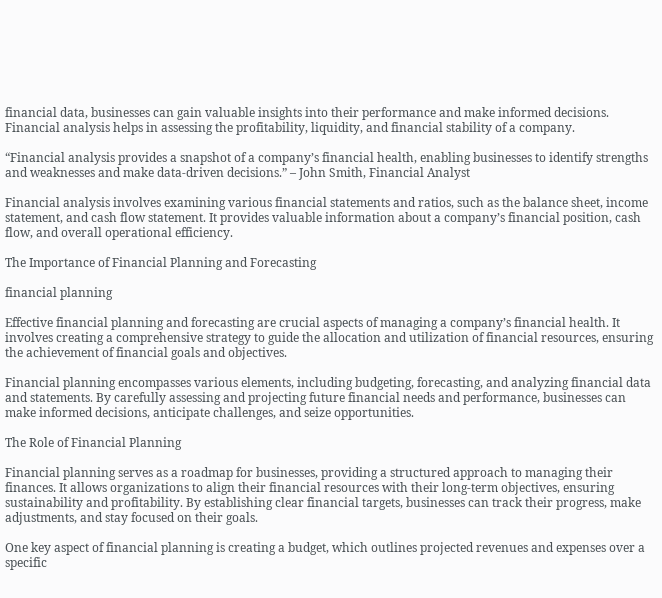financial data, businesses can gain valuable insights into their performance and make informed decisions. Financial analysis helps in assessing the profitability, liquidity, and financial stability of a company.

“Financial analysis provides a snapshot of a company’s financial health, enabling businesses to identify strengths and weaknesses and make data-driven decisions.” – John Smith, Financial Analyst

Financial analysis involves examining various financial statements and ratios, such as the balance sheet, income statement, and cash flow statement. It provides valuable information about a company’s financial position, cash flow, and overall operational efficiency.

The Importance of Financial Planning and Forecasting

financial planning

Effective financial planning and forecasting are crucial aspects of managing a company’s financial health. It involves creating a comprehensive strategy to guide the allocation and utilization of financial resources, ensuring the achievement of financial goals and objectives.

Financial planning encompasses various elements, including budgeting, forecasting, and analyzing financial data and statements. By carefully assessing and projecting future financial needs and performance, businesses can make informed decisions, anticipate challenges, and seize opportunities.

The Role of Financial Planning

Financial planning serves as a roadmap for businesses, providing a structured approach to managing their finances. It allows organizations to align their financial resources with their long-term objectives, ensuring sustainability and profitability. By establishing clear financial targets, businesses can track their progress, make adjustments, and stay focused on their goals.

One key aspect of financial planning is creating a budget, which outlines projected revenues and expenses over a specific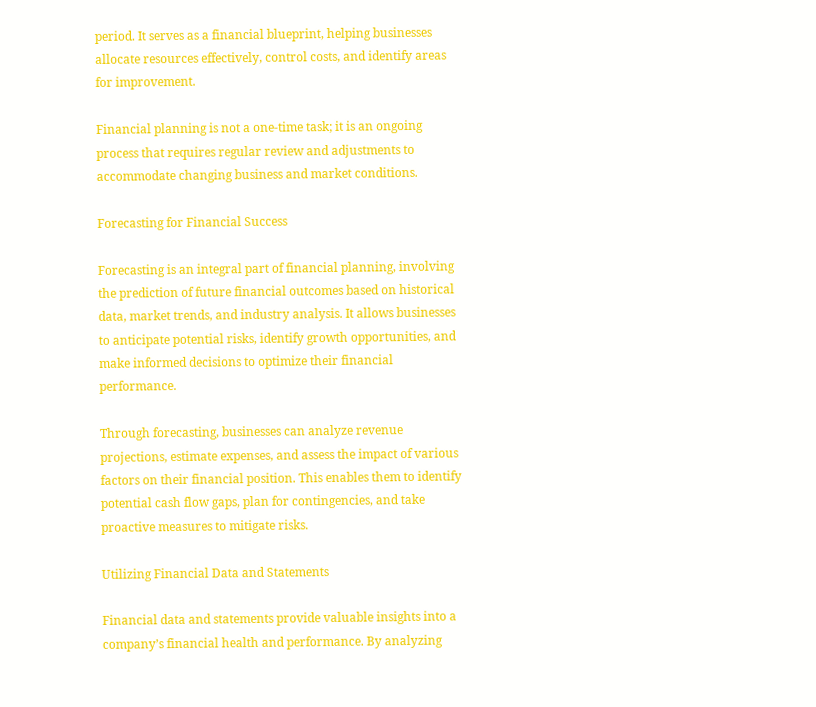period. It serves as a financial blueprint, helping businesses allocate resources effectively, control costs, and identify areas for improvement.

Financial planning is not a one-time task; it is an ongoing process that requires regular review and adjustments to accommodate changing business and market conditions.

Forecasting for Financial Success

Forecasting is an integral part of financial planning, involving the prediction of future financial outcomes based on historical data, market trends, and industry analysis. It allows businesses to anticipate potential risks, identify growth opportunities, and make informed decisions to optimize their financial performance.

Through forecasting, businesses can analyze revenue projections, estimate expenses, and assess the impact of various factors on their financial position. This enables them to identify potential cash flow gaps, plan for contingencies, and take proactive measures to mitigate risks.

Utilizing Financial Data and Statements

Financial data and statements provide valuable insights into a company’s financial health and performance. By analyzing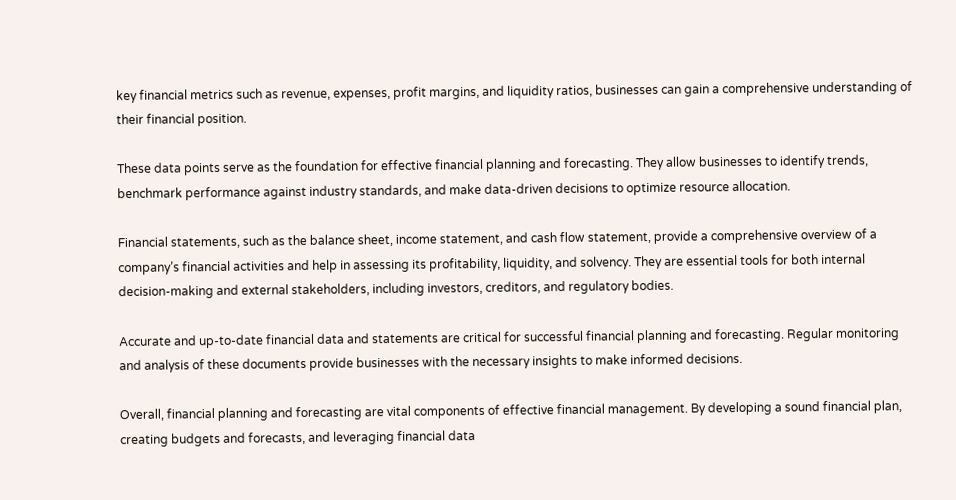key financial metrics such as revenue, expenses, profit margins, and liquidity ratios, businesses can gain a comprehensive understanding of their financial position.

These data points serve as the foundation for effective financial planning and forecasting. They allow businesses to identify trends, benchmark performance against industry standards, and make data-driven decisions to optimize resource allocation.

Financial statements, such as the balance sheet, income statement, and cash flow statement, provide a comprehensive overview of a company’s financial activities and help in assessing its profitability, liquidity, and solvency. They are essential tools for both internal decision-making and external stakeholders, including investors, creditors, and regulatory bodies.

Accurate and up-to-date financial data and statements are critical for successful financial planning and forecasting. Regular monitoring and analysis of these documents provide businesses with the necessary insights to make informed decisions.

Overall, financial planning and forecasting are vital components of effective financial management. By developing a sound financial plan, creating budgets and forecasts, and leveraging financial data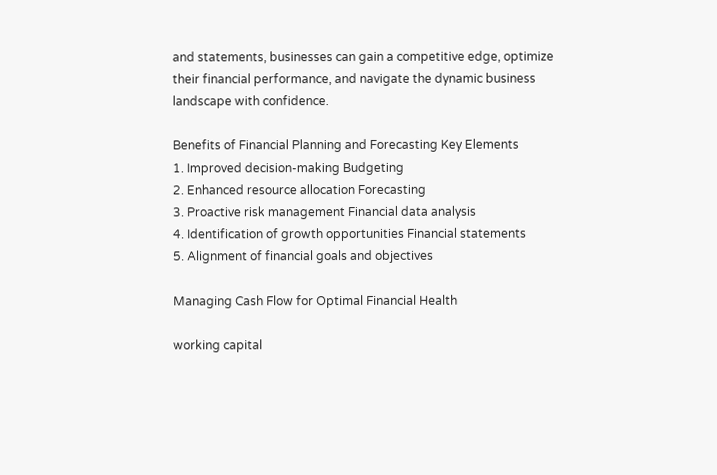and statements, businesses can gain a competitive edge, optimize their financial performance, and navigate the dynamic business landscape with confidence.

Benefits of Financial Planning and Forecasting Key Elements
1. Improved decision-making Budgeting
2. Enhanced resource allocation Forecasting
3. Proactive risk management Financial data analysis
4. Identification of growth opportunities Financial statements
5. Alignment of financial goals and objectives

Managing Cash Flow for Optimal Financial Health

working capital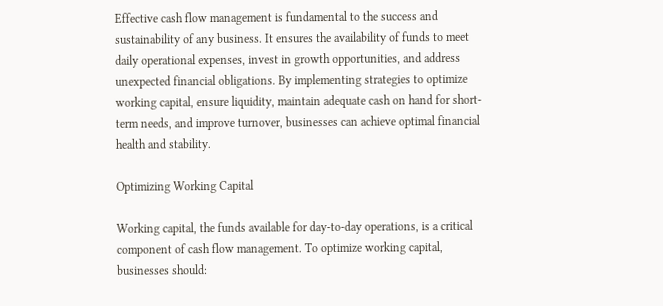Effective cash flow management is fundamental to the success and sustainability of any business. It ensures the availability of funds to meet daily operational expenses, invest in growth opportunities, and address unexpected financial obligations. By implementing strategies to optimize working capital, ensure liquidity, maintain adequate cash on hand for short-term needs, and improve turnover, businesses can achieve optimal financial health and stability.

Optimizing Working Capital

Working capital, the funds available for day-to-day operations, is a critical component of cash flow management. To optimize working capital, businesses should: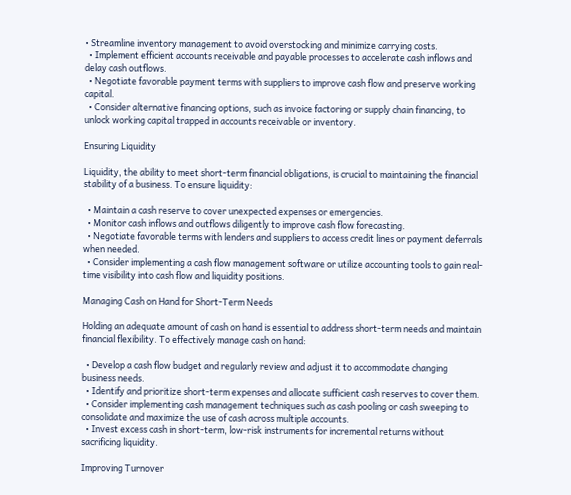• Streamline inventory management to avoid overstocking and minimize carrying costs.
  • Implement efficient accounts receivable and payable processes to accelerate cash inflows and delay cash outflows.
  • Negotiate favorable payment terms with suppliers to improve cash flow and preserve working capital.
  • Consider alternative financing options, such as invoice factoring or supply chain financing, to unlock working capital trapped in accounts receivable or inventory.

Ensuring Liquidity

Liquidity, the ability to meet short-term financial obligations, is crucial to maintaining the financial stability of a business. To ensure liquidity:

  • Maintain a cash reserve to cover unexpected expenses or emergencies.
  • Monitor cash inflows and outflows diligently to improve cash flow forecasting.
  • Negotiate favorable terms with lenders and suppliers to access credit lines or payment deferrals when needed.
  • Consider implementing a cash flow management software or utilize accounting tools to gain real-time visibility into cash flow and liquidity positions.

Managing Cash on Hand for Short-Term Needs

Holding an adequate amount of cash on hand is essential to address short-term needs and maintain financial flexibility. To effectively manage cash on hand:

  • Develop a cash flow budget and regularly review and adjust it to accommodate changing business needs.
  • Identify and prioritize short-term expenses and allocate sufficient cash reserves to cover them.
  • Consider implementing cash management techniques such as cash pooling or cash sweeping to consolidate and maximize the use of cash across multiple accounts.
  • Invest excess cash in short-term, low-risk instruments for incremental returns without sacrificing liquidity.

Improving Turnover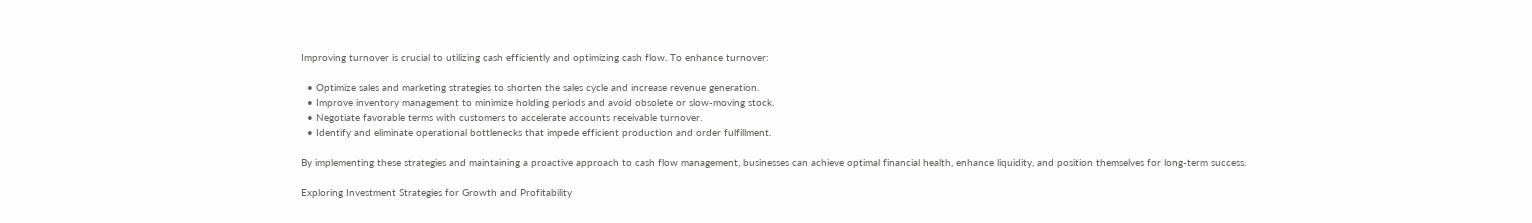Improving turnover is crucial to utilizing cash efficiently and optimizing cash flow. To enhance turnover:

  • Optimize sales and marketing strategies to shorten the sales cycle and increase revenue generation.
  • Improve inventory management to minimize holding periods and avoid obsolete or slow-moving stock.
  • Negotiate favorable terms with customers to accelerate accounts receivable turnover.
  • Identify and eliminate operational bottlenecks that impede efficient production and order fulfillment.

By implementing these strategies and maintaining a proactive approach to cash flow management, businesses can achieve optimal financial health, enhance liquidity, and position themselves for long-term success.

Exploring Investment Strategies for Growth and Profitability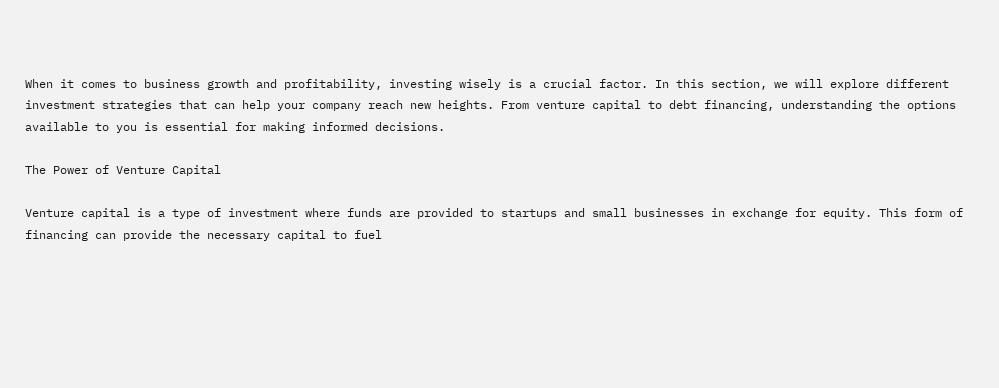When it comes to business growth and profitability, investing wisely is a crucial factor. In this section, we will explore different investment strategies that can help your company reach new heights. From venture capital to debt financing, understanding the options available to you is essential for making informed decisions.

The Power of Venture Capital

Venture capital is a type of investment where funds are provided to startups and small businesses in exchange for equity. This form of financing can provide the necessary capital to fuel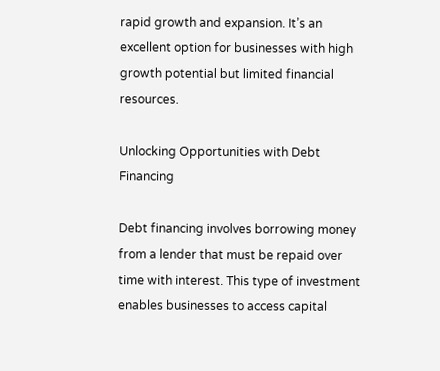rapid growth and expansion. It’s an excellent option for businesses with high growth potential but limited financial resources.

Unlocking Opportunities with Debt Financing

Debt financing involves borrowing money from a lender that must be repaid over time with interest. This type of investment enables businesses to access capital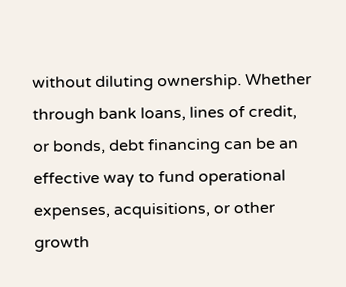without diluting ownership. Whether through bank loans, lines of credit, or bonds, debt financing can be an effective way to fund operational expenses, acquisitions, or other growth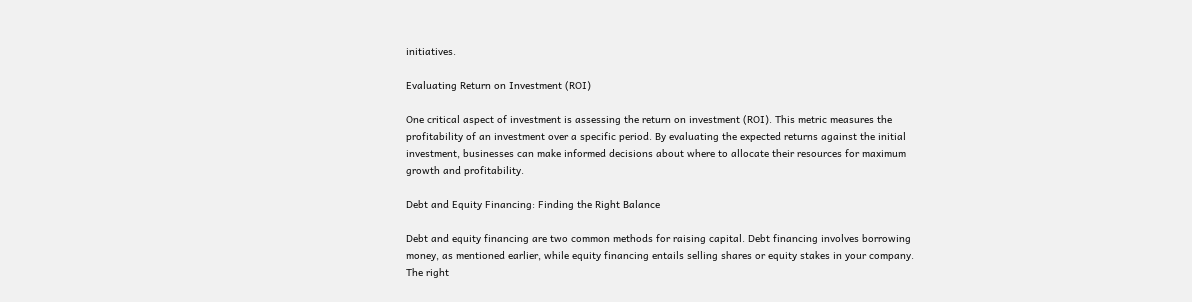initiatives.

Evaluating Return on Investment (ROI)

One critical aspect of investment is assessing the return on investment (ROI). This metric measures the profitability of an investment over a specific period. By evaluating the expected returns against the initial investment, businesses can make informed decisions about where to allocate their resources for maximum growth and profitability.

Debt and Equity Financing: Finding the Right Balance

Debt and equity financing are two common methods for raising capital. Debt financing involves borrowing money, as mentioned earlier, while equity financing entails selling shares or equity stakes in your company. The right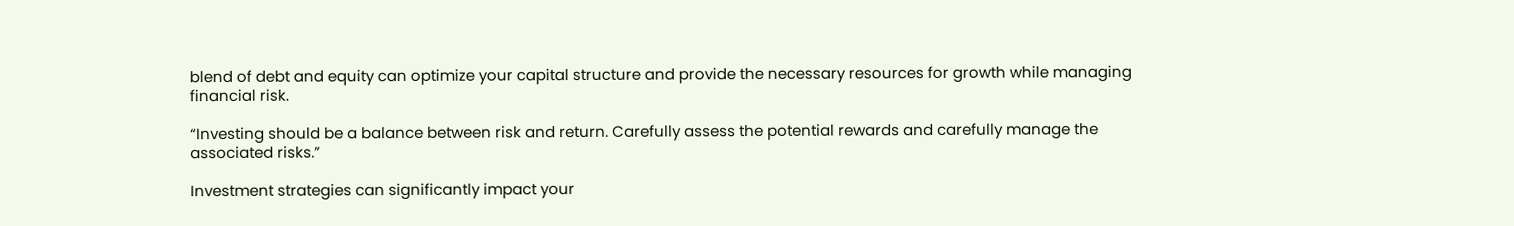blend of debt and equity can optimize your capital structure and provide the necessary resources for growth while managing financial risk.

“Investing should be a balance between risk and return. Carefully assess the potential rewards and carefully manage the associated risks.”

Investment strategies can significantly impact your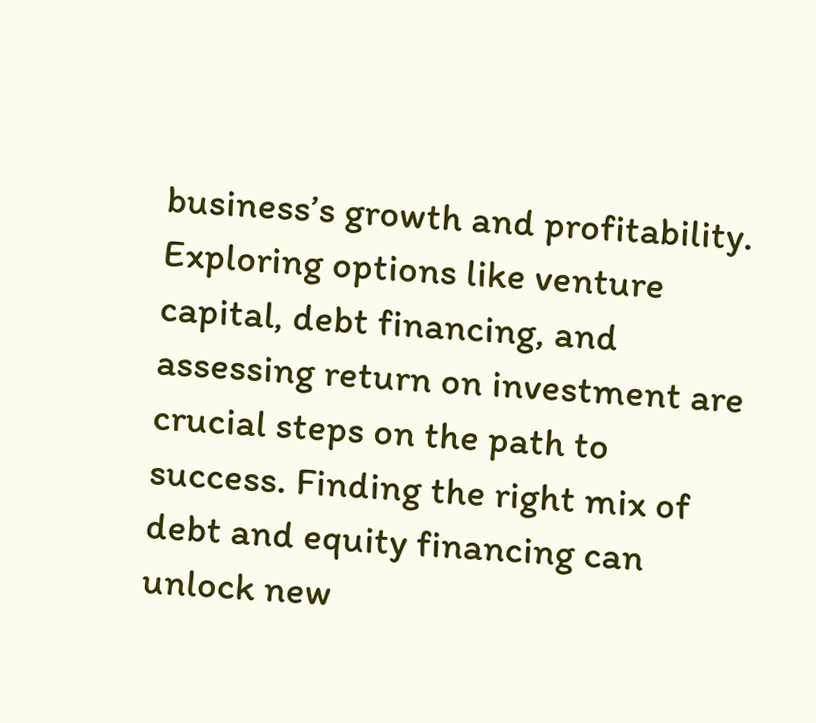business’s growth and profitability. Exploring options like venture capital, debt financing, and assessing return on investment are crucial steps on the path to success. Finding the right mix of debt and equity financing can unlock new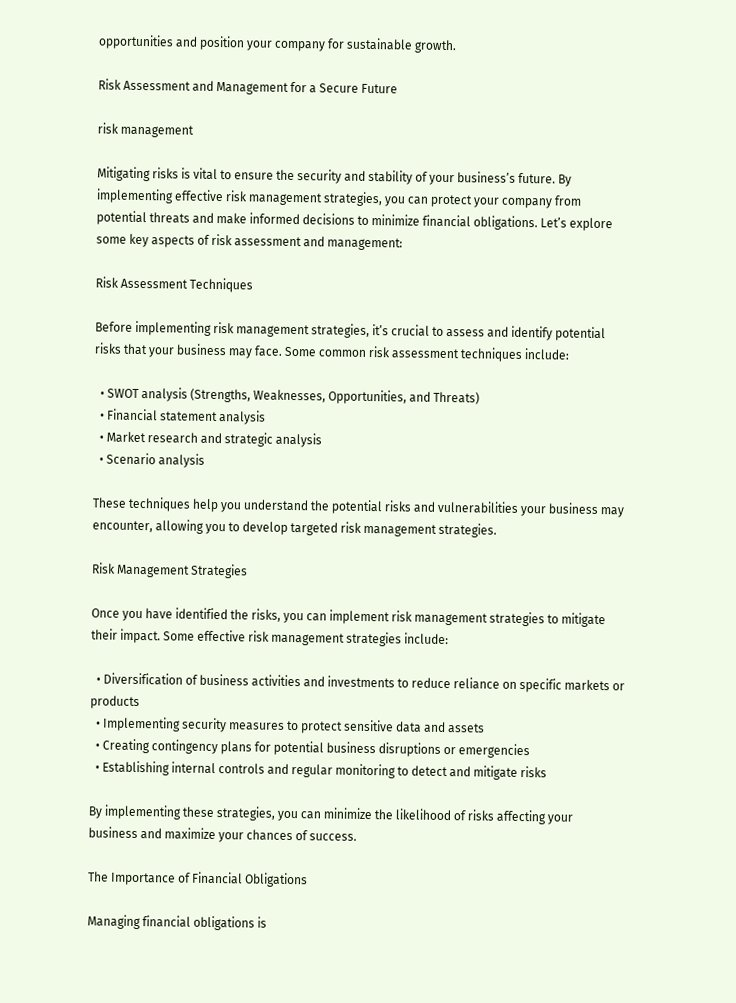opportunities and position your company for sustainable growth.

Risk Assessment and Management for a Secure Future

risk management

Mitigating risks is vital to ensure the security and stability of your business’s future. By implementing effective risk management strategies, you can protect your company from potential threats and make informed decisions to minimize financial obligations. Let’s explore some key aspects of risk assessment and management:

Risk Assessment Techniques

Before implementing risk management strategies, it’s crucial to assess and identify potential risks that your business may face. Some common risk assessment techniques include:

  • SWOT analysis (Strengths, Weaknesses, Opportunities, and Threats)
  • Financial statement analysis
  • Market research and strategic analysis
  • Scenario analysis

These techniques help you understand the potential risks and vulnerabilities your business may encounter, allowing you to develop targeted risk management strategies.

Risk Management Strategies

Once you have identified the risks, you can implement risk management strategies to mitigate their impact. Some effective risk management strategies include:

  • Diversification of business activities and investments to reduce reliance on specific markets or products
  • Implementing security measures to protect sensitive data and assets
  • Creating contingency plans for potential business disruptions or emergencies
  • Establishing internal controls and regular monitoring to detect and mitigate risks

By implementing these strategies, you can minimize the likelihood of risks affecting your business and maximize your chances of success.

The Importance of Financial Obligations

Managing financial obligations is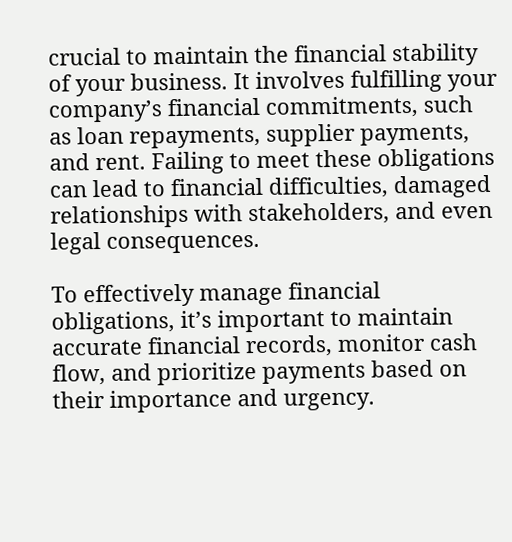crucial to maintain the financial stability of your business. It involves fulfilling your company’s financial commitments, such as loan repayments, supplier payments, and rent. Failing to meet these obligations can lead to financial difficulties, damaged relationships with stakeholders, and even legal consequences.

To effectively manage financial obligations, it’s important to maintain accurate financial records, monitor cash flow, and prioritize payments based on their importance and urgency.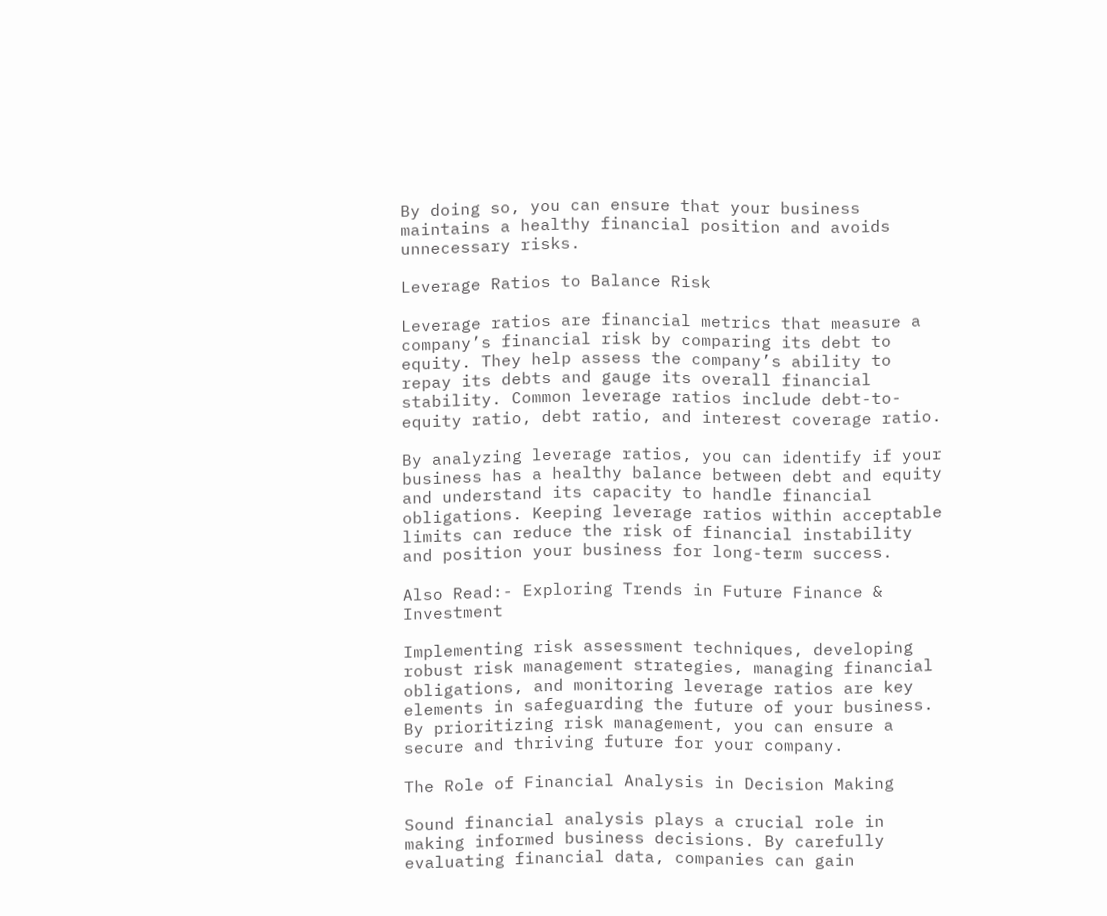By doing so, you can ensure that your business maintains a healthy financial position and avoids unnecessary risks.

Leverage Ratios to Balance Risk

Leverage ratios are financial metrics that measure a company’s financial risk by comparing its debt to equity. They help assess the company’s ability to repay its debts and gauge its overall financial stability. Common leverage ratios include debt-to-equity ratio, debt ratio, and interest coverage ratio.

By analyzing leverage ratios, you can identify if your business has a healthy balance between debt and equity and understand its capacity to handle financial obligations. Keeping leverage ratios within acceptable limits can reduce the risk of financial instability and position your business for long-term success.

Also Read:- Exploring Trends in Future Finance & Investment

Implementing risk assessment techniques, developing robust risk management strategies, managing financial obligations, and monitoring leverage ratios are key elements in safeguarding the future of your business. By prioritizing risk management, you can ensure a secure and thriving future for your company.

The Role of Financial Analysis in Decision Making

Sound financial analysis plays a crucial role in making informed business decisions. By carefully evaluating financial data, companies can gain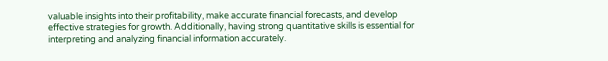valuable insights into their profitability, make accurate financial forecasts, and develop effective strategies for growth. Additionally, having strong quantitative skills is essential for interpreting and analyzing financial information accurately.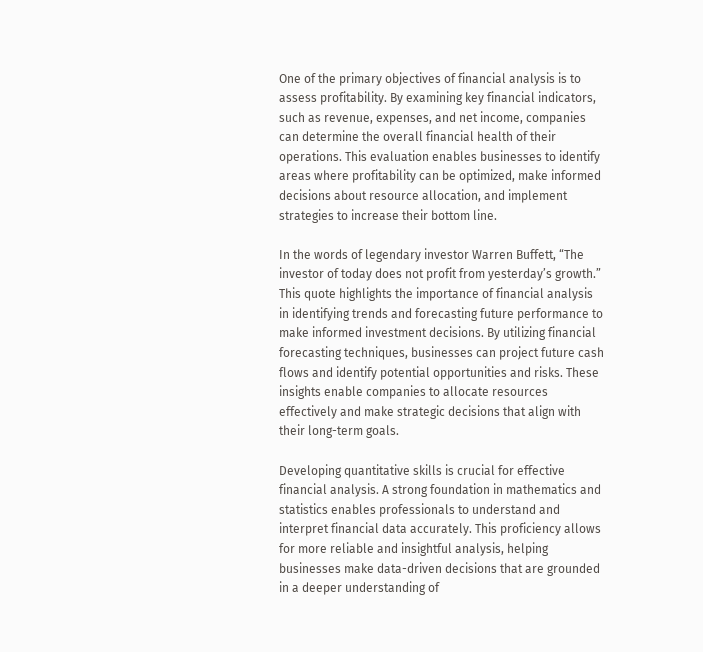One of the primary objectives of financial analysis is to assess profitability. By examining key financial indicators, such as revenue, expenses, and net income, companies can determine the overall financial health of their operations. This evaluation enables businesses to identify areas where profitability can be optimized, make informed decisions about resource allocation, and implement strategies to increase their bottom line.

In the words of legendary investor Warren Buffett, “The investor of today does not profit from yesterday’s growth.” This quote highlights the importance of financial analysis in identifying trends and forecasting future performance to make informed investment decisions. By utilizing financial forecasting techniques, businesses can project future cash flows and identify potential opportunities and risks. These insights enable companies to allocate resources effectively and make strategic decisions that align with their long-term goals.

Developing quantitative skills is crucial for effective financial analysis. A strong foundation in mathematics and statistics enables professionals to understand and interpret financial data accurately. This proficiency allows for more reliable and insightful analysis, helping businesses make data-driven decisions that are grounded in a deeper understanding of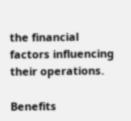the financial factors influencing their operations.

Benefits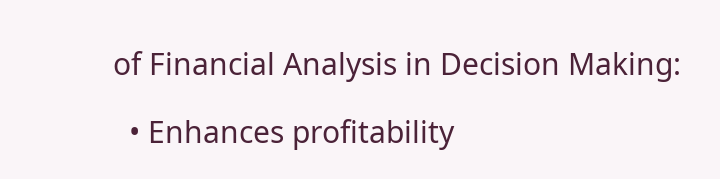of Financial Analysis in Decision Making:

  • Enhances profitability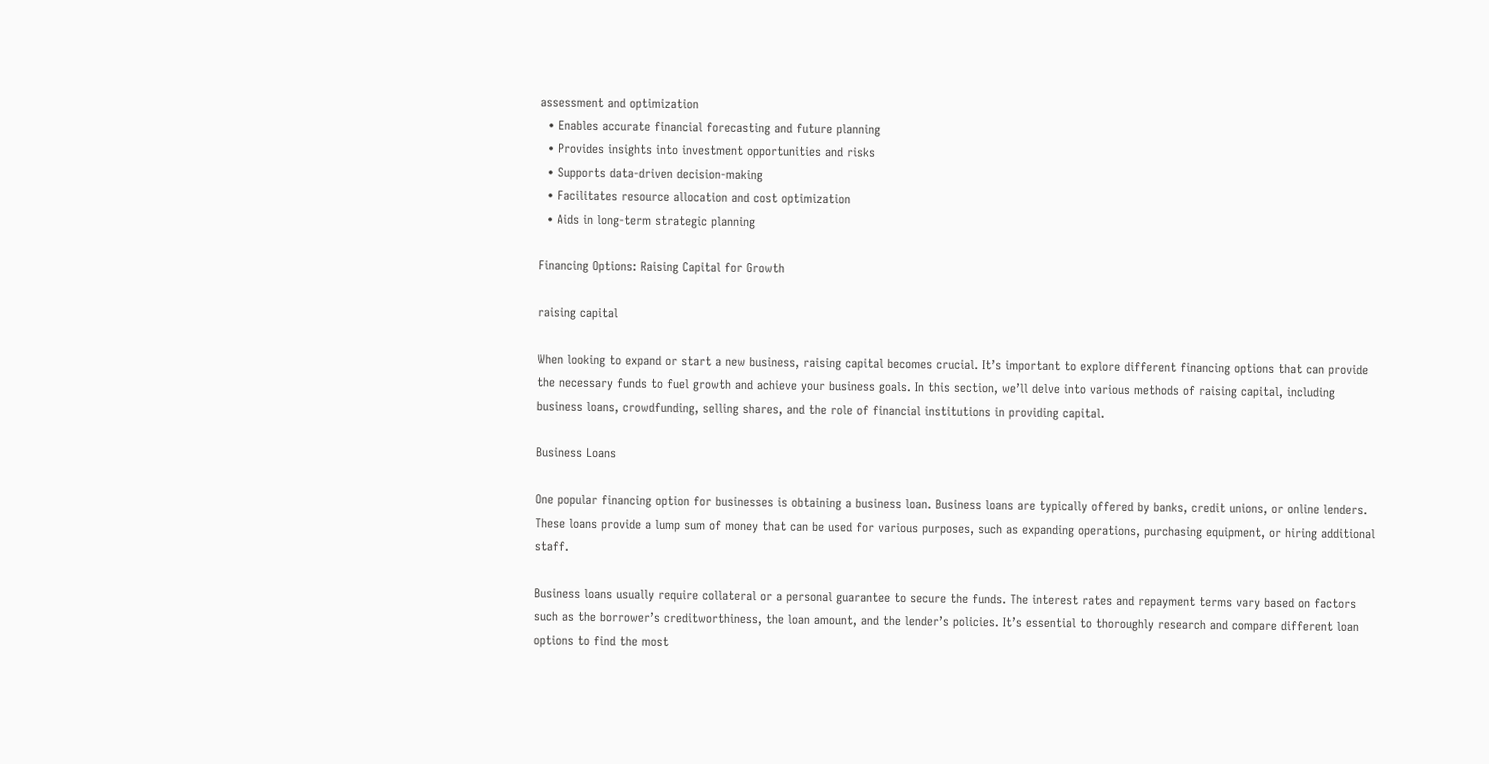assessment and optimization
  • Enables accurate financial forecasting and future planning
  • Provides insights into investment opportunities and risks
  • Supports data-driven decision-making
  • Facilitates resource allocation and cost optimization
  • Aids in long-term strategic planning

Financing Options: Raising Capital for Growth

raising capital

When looking to expand or start a new business, raising capital becomes crucial. It’s important to explore different financing options that can provide the necessary funds to fuel growth and achieve your business goals. In this section, we’ll delve into various methods of raising capital, including business loans, crowdfunding, selling shares, and the role of financial institutions in providing capital.

Business Loans

One popular financing option for businesses is obtaining a business loan. Business loans are typically offered by banks, credit unions, or online lenders. These loans provide a lump sum of money that can be used for various purposes, such as expanding operations, purchasing equipment, or hiring additional staff.

Business loans usually require collateral or a personal guarantee to secure the funds. The interest rates and repayment terms vary based on factors such as the borrower’s creditworthiness, the loan amount, and the lender’s policies. It’s essential to thoroughly research and compare different loan options to find the most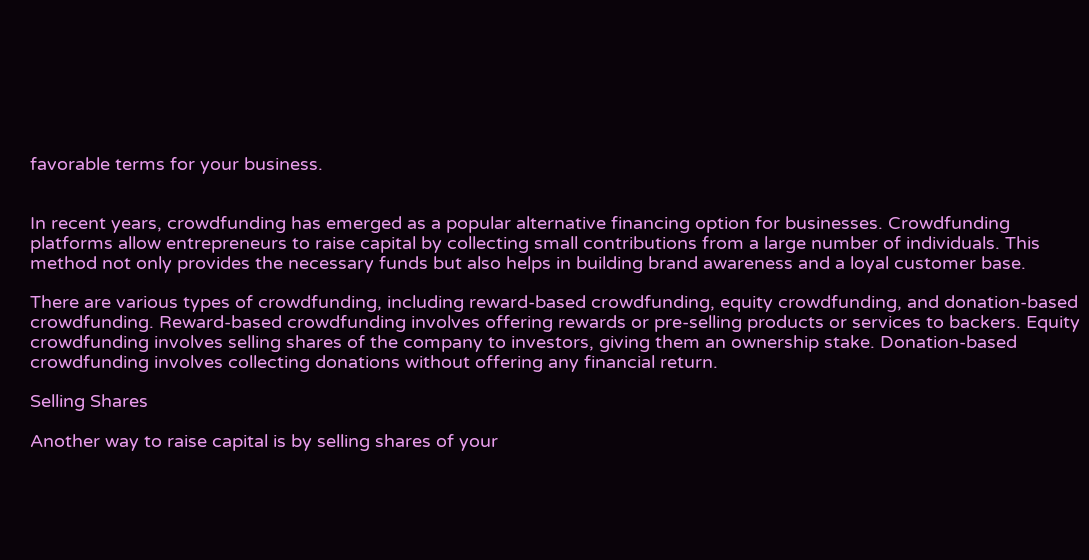favorable terms for your business.


In recent years, crowdfunding has emerged as a popular alternative financing option for businesses. Crowdfunding platforms allow entrepreneurs to raise capital by collecting small contributions from a large number of individuals. This method not only provides the necessary funds but also helps in building brand awareness and a loyal customer base.

There are various types of crowdfunding, including reward-based crowdfunding, equity crowdfunding, and donation-based crowdfunding. Reward-based crowdfunding involves offering rewards or pre-selling products or services to backers. Equity crowdfunding involves selling shares of the company to investors, giving them an ownership stake. Donation-based crowdfunding involves collecting donations without offering any financial return.

Selling Shares

Another way to raise capital is by selling shares of your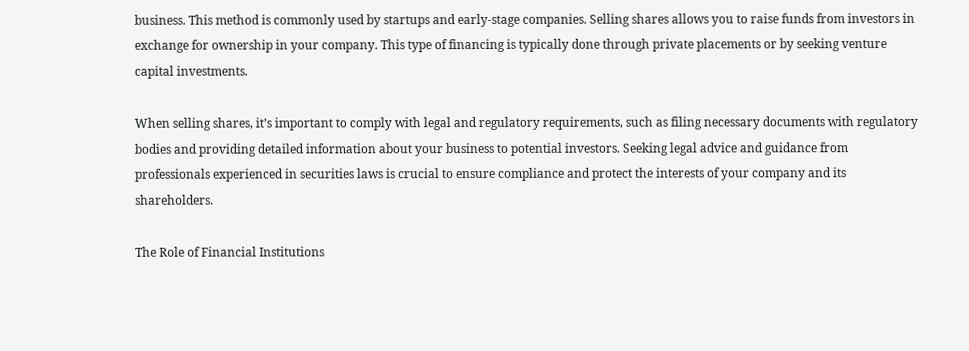business. This method is commonly used by startups and early-stage companies. Selling shares allows you to raise funds from investors in exchange for ownership in your company. This type of financing is typically done through private placements or by seeking venture capital investments.

When selling shares, it’s important to comply with legal and regulatory requirements, such as filing necessary documents with regulatory bodies and providing detailed information about your business to potential investors. Seeking legal advice and guidance from professionals experienced in securities laws is crucial to ensure compliance and protect the interests of your company and its shareholders.

The Role of Financial Institutions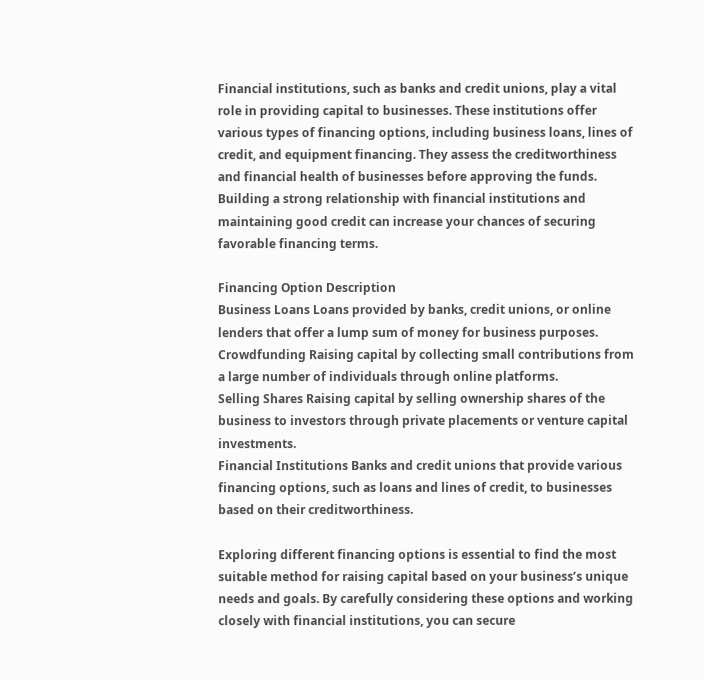Financial institutions, such as banks and credit unions, play a vital role in providing capital to businesses. These institutions offer various types of financing options, including business loans, lines of credit, and equipment financing. They assess the creditworthiness and financial health of businesses before approving the funds. Building a strong relationship with financial institutions and maintaining good credit can increase your chances of securing favorable financing terms.

Financing Option Description
Business Loans Loans provided by banks, credit unions, or online lenders that offer a lump sum of money for business purposes.
Crowdfunding Raising capital by collecting small contributions from a large number of individuals through online platforms.
Selling Shares Raising capital by selling ownership shares of the business to investors through private placements or venture capital investments.
Financial Institutions Banks and credit unions that provide various financing options, such as loans and lines of credit, to businesses based on their creditworthiness.

Exploring different financing options is essential to find the most suitable method for raising capital based on your business’s unique needs and goals. By carefully considering these options and working closely with financial institutions, you can secure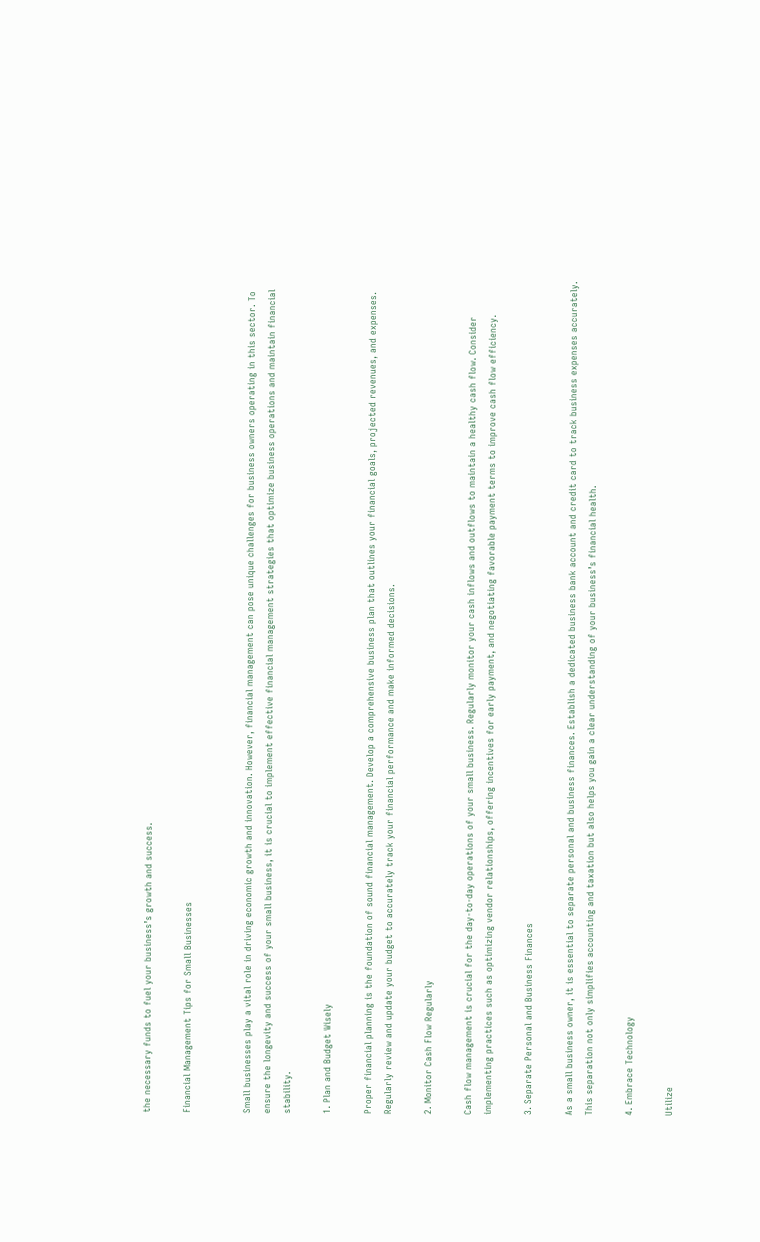the necessary funds to fuel your business’s growth and success.

Financial Management Tips for Small Businesses


Small businesses play a vital role in driving economic growth and innovation. However, financial management can pose unique challenges for business owners operating in this sector. To ensure the longevity and success of your small business, it is crucial to implement effective financial management strategies that optimize business operations and maintain financial stability.

1. Plan and Budget Wisely

Proper financial planning is the foundation of sound financial management. Develop a comprehensive business plan that outlines your financial goals, projected revenues, and expenses. Regularly review and update your budget to accurately track your financial performance and make informed decisions.

2. Monitor Cash Flow Regularly

Cash flow management is crucial for the day-to-day operations of your small business. Regularly monitor your cash inflows and outflows to maintain a healthy cash flow. Consider implementing practices such as optimizing vendor relationships, offering incentives for early payment, and negotiating favorable payment terms to improve cash flow efficiency.

3. Separate Personal and Business Finances

As a small business owner, it is essential to separate personal and business finances. Establish a dedicated business bank account and credit card to track business expenses accurately. This separation not only simplifies accounting and taxation but also helps you gain a clear understanding of your business’s financial health.

4. Embrace Technology

Utilize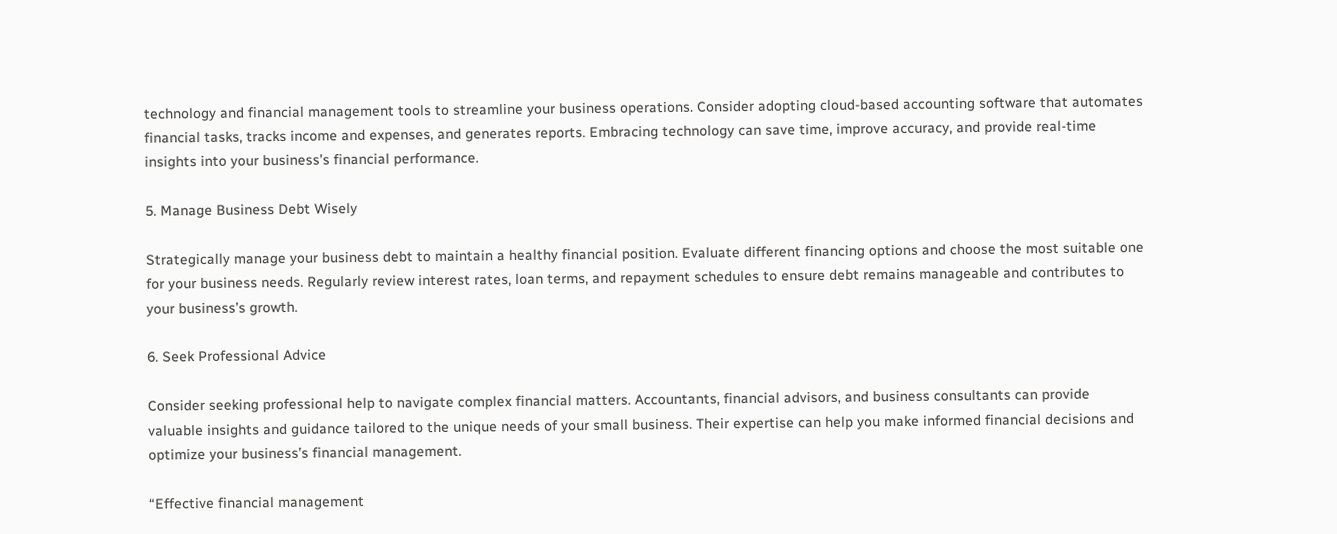technology and financial management tools to streamline your business operations. Consider adopting cloud-based accounting software that automates financial tasks, tracks income and expenses, and generates reports. Embracing technology can save time, improve accuracy, and provide real-time insights into your business’s financial performance.

5. Manage Business Debt Wisely

Strategically manage your business debt to maintain a healthy financial position. Evaluate different financing options and choose the most suitable one for your business needs. Regularly review interest rates, loan terms, and repayment schedules to ensure debt remains manageable and contributes to your business’s growth.

6. Seek Professional Advice

Consider seeking professional help to navigate complex financial matters. Accountants, financial advisors, and business consultants can provide valuable insights and guidance tailored to the unique needs of your small business. Their expertise can help you make informed financial decisions and optimize your business’s financial management.

“Effective financial management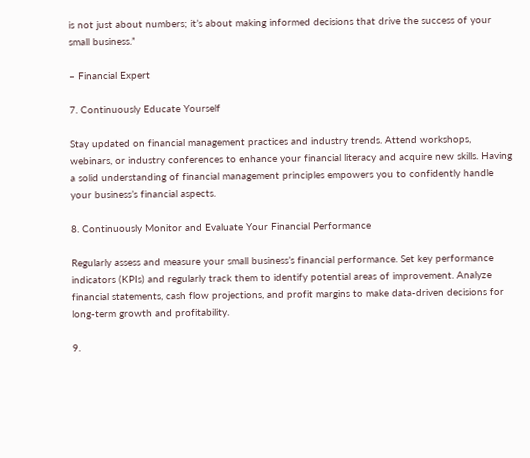is not just about numbers; it’s about making informed decisions that drive the success of your small business.”

– Financial Expert

7. Continuously Educate Yourself

Stay updated on financial management practices and industry trends. Attend workshops, webinars, or industry conferences to enhance your financial literacy and acquire new skills. Having a solid understanding of financial management principles empowers you to confidently handle your business’s financial aspects.

8. Continuously Monitor and Evaluate Your Financial Performance

Regularly assess and measure your small business’s financial performance. Set key performance indicators (KPIs) and regularly track them to identify potential areas of improvement. Analyze financial statements, cash flow projections, and profit margins to make data-driven decisions for long-term growth and profitability.

9.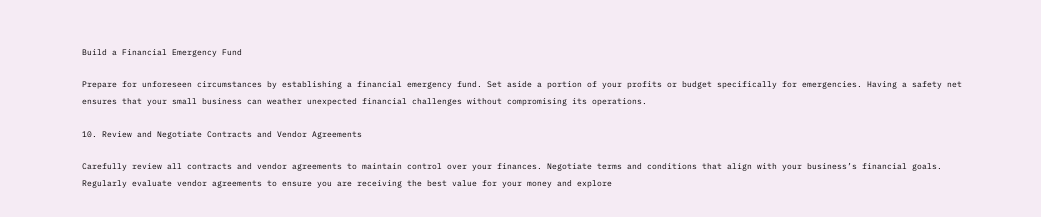Build a Financial Emergency Fund

Prepare for unforeseen circumstances by establishing a financial emergency fund. Set aside a portion of your profits or budget specifically for emergencies. Having a safety net ensures that your small business can weather unexpected financial challenges without compromising its operations.

10. Review and Negotiate Contracts and Vendor Agreements

Carefully review all contracts and vendor agreements to maintain control over your finances. Negotiate terms and conditions that align with your business’s financial goals. Regularly evaluate vendor agreements to ensure you are receiving the best value for your money and explore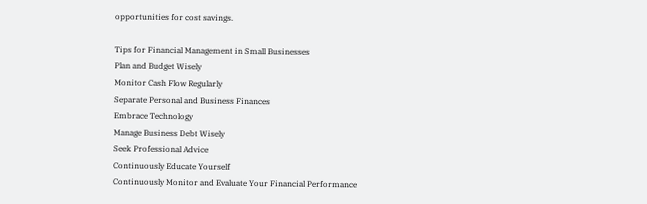opportunities for cost savings.

Tips for Financial Management in Small Businesses
Plan and Budget Wisely
Monitor Cash Flow Regularly
Separate Personal and Business Finances
Embrace Technology
Manage Business Debt Wisely
Seek Professional Advice
Continuously Educate Yourself
Continuously Monitor and Evaluate Your Financial Performance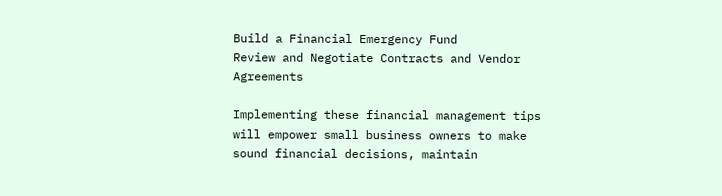Build a Financial Emergency Fund
Review and Negotiate Contracts and Vendor Agreements

Implementing these financial management tips will empower small business owners to make sound financial decisions, maintain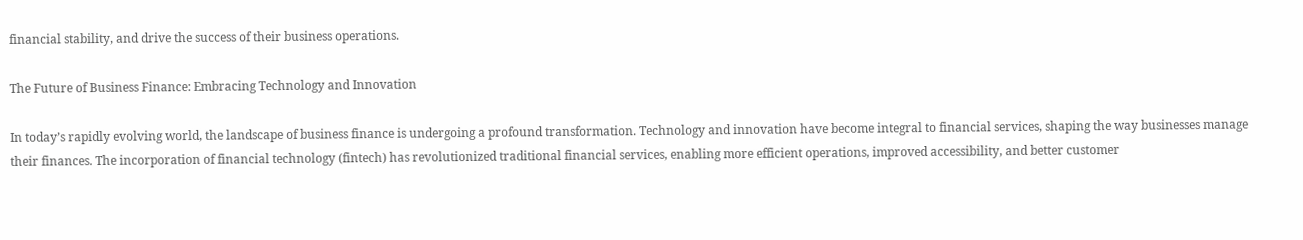financial stability, and drive the success of their business operations.

The Future of Business Finance: Embracing Technology and Innovation

In today’s rapidly evolving world, the landscape of business finance is undergoing a profound transformation. Technology and innovation have become integral to financial services, shaping the way businesses manage their finances. The incorporation of financial technology (fintech) has revolutionized traditional financial services, enabling more efficient operations, improved accessibility, and better customer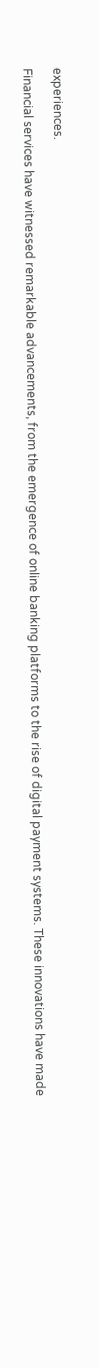experiences.

Financial services have witnessed remarkable advancements, from the emergence of online banking platforms to the rise of digital payment systems. These innovations have made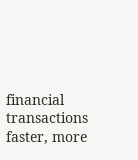financial transactions faster, more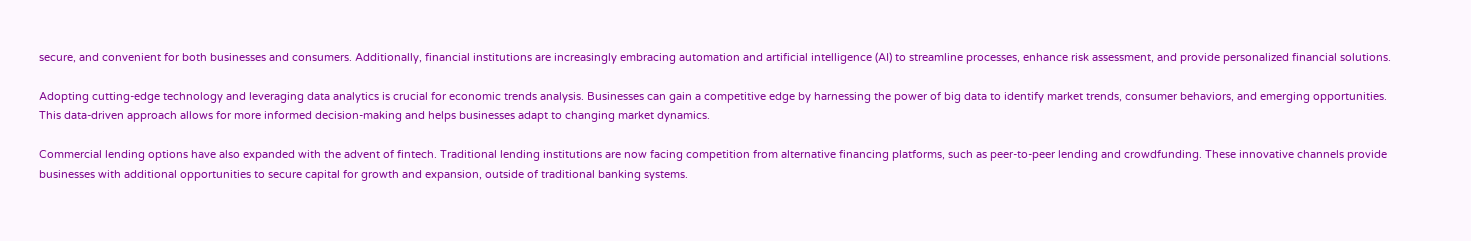secure, and convenient for both businesses and consumers. Additionally, financial institutions are increasingly embracing automation and artificial intelligence (AI) to streamline processes, enhance risk assessment, and provide personalized financial solutions.

Adopting cutting-edge technology and leveraging data analytics is crucial for economic trends analysis. Businesses can gain a competitive edge by harnessing the power of big data to identify market trends, consumer behaviors, and emerging opportunities. This data-driven approach allows for more informed decision-making and helps businesses adapt to changing market dynamics.

Commercial lending options have also expanded with the advent of fintech. Traditional lending institutions are now facing competition from alternative financing platforms, such as peer-to-peer lending and crowdfunding. These innovative channels provide businesses with additional opportunities to secure capital for growth and expansion, outside of traditional banking systems.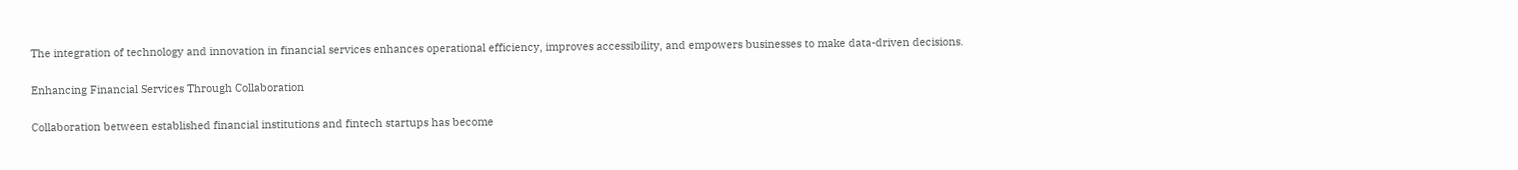The integration of technology and innovation in financial services enhances operational efficiency, improves accessibility, and empowers businesses to make data-driven decisions.

Enhancing Financial Services Through Collaboration

Collaboration between established financial institutions and fintech startups has become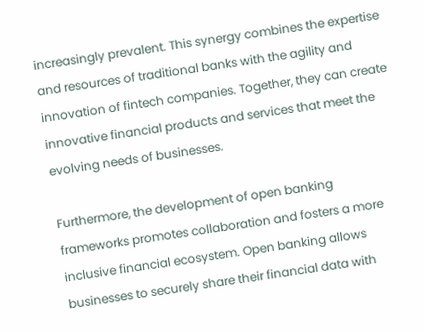increasingly prevalent. This synergy combines the expertise and resources of traditional banks with the agility and innovation of fintech companies. Together, they can create innovative financial products and services that meet the evolving needs of businesses.

Furthermore, the development of open banking frameworks promotes collaboration and fosters a more inclusive financial ecosystem. Open banking allows businesses to securely share their financial data with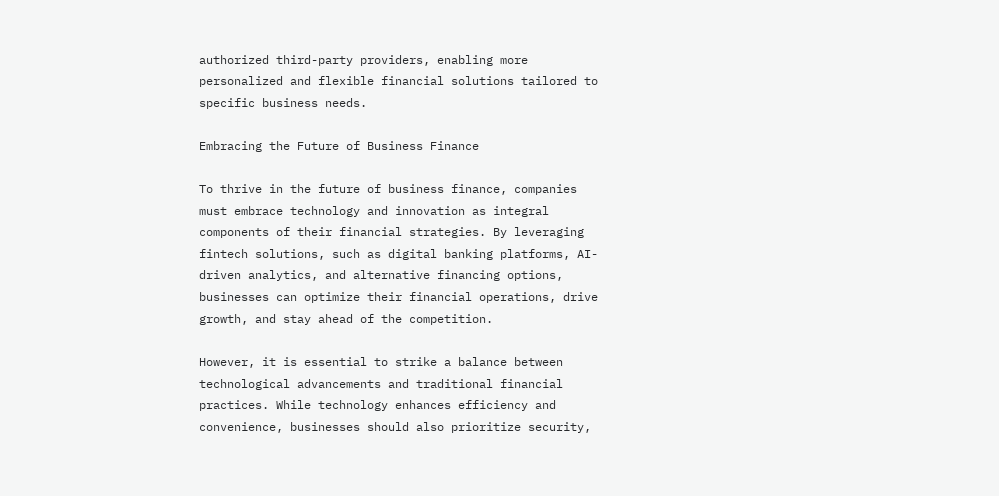authorized third-party providers, enabling more personalized and flexible financial solutions tailored to specific business needs.

Embracing the Future of Business Finance

To thrive in the future of business finance, companies must embrace technology and innovation as integral components of their financial strategies. By leveraging fintech solutions, such as digital banking platforms, AI-driven analytics, and alternative financing options, businesses can optimize their financial operations, drive growth, and stay ahead of the competition.

However, it is essential to strike a balance between technological advancements and traditional financial practices. While technology enhances efficiency and convenience, businesses should also prioritize security,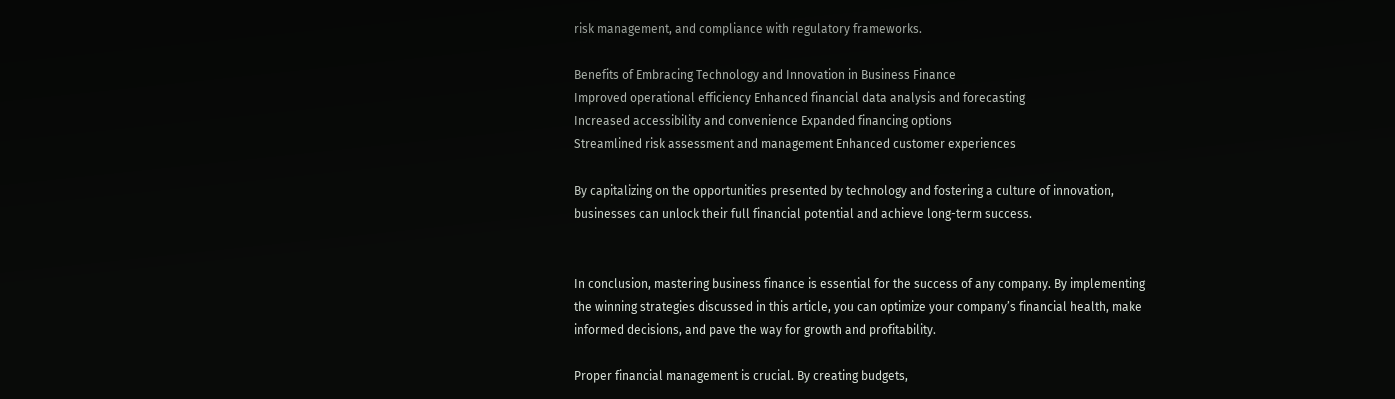risk management, and compliance with regulatory frameworks.

Benefits of Embracing Technology and Innovation in Business Finance
Improved operational efficiency Enhanced financial data analysis and forecasting
Increased accessibility and convenience Expanded financing options
Streamlined risk assessment and management Enhanced customer experiences

By capitalizing on the opportunities presented by technology and fostering a culture of innovation, businesses can unlock their full financial potential and achieve long-term success.


In conclusion, mastering business finance is essential for the success of any company. By implementing the winning strategies discussed in this article, you can optimize your company’s financial health, make informed decisions, and pave the way for growth and profitability.

Proper financial management is crucial. By creating budgets,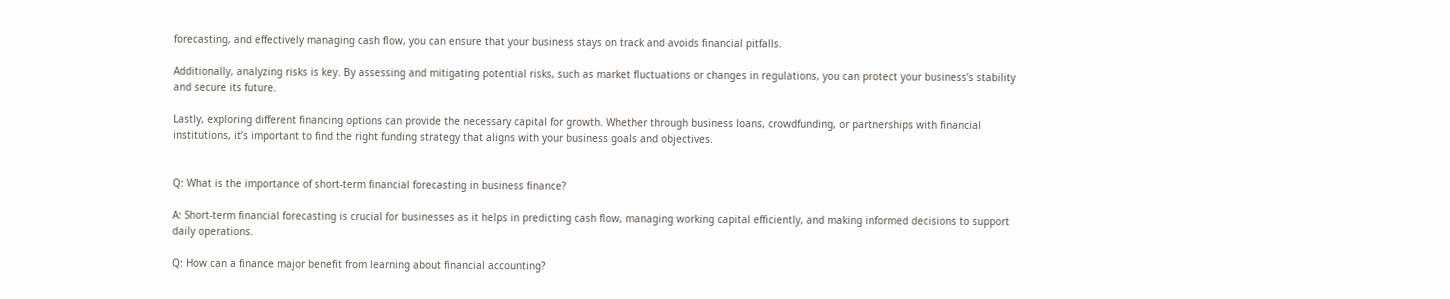forecasting, and effectively managing cash flow, you can ensure that your business stays on track and avoids financial pitfalls.

Additionally, analyzing risks is key. By assessing and mitigating potential risks, such as market fluctuations or changes in regulations, you can protect your business’s stability and secure its future.

Lastly, exploring different financing options can provide the necessary capital for growth. Whether through business loans, crowdfunding, or partnerships with financial institutions, it’s important to find the right funding strategy that aligns with your business goals and objectives.


Q: What is the importance of short-term financial forecasting in business finance?

A: Short-term financial forecasting is crucial for businesses as it helps in predicting cash flow, managing working capital efficiently, and making informed decisions to support daily operations.

Q: How can a finance major benefit from learning about financial accounting?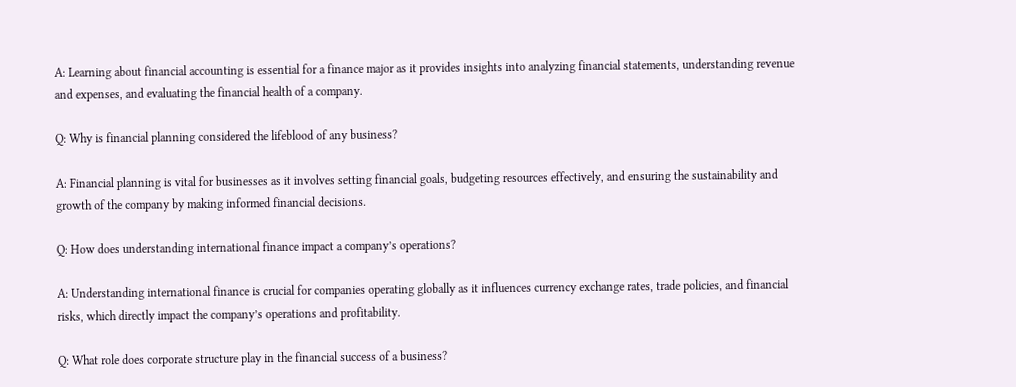A: Learning about financial accounting is essential for a finance major as it provides insights into analyzing financial statements, understanding revenue and expenses, and evaluating the financial health of a company.

Q: Why is financial planning considered the lifeblood of any business?

A: Financial planning is vital for businesses as it involves setting financial goals, budgeting resources effectively, and ensuring the sustainability and growth of the company by making informed financial decisions.

Q: How does understanding international finance impact a company’s operations?

A: Understanding international finance is crucial for companies operating globally as it influences currency exchange rates, trade policies, and financial risks, which directly impact the company’s operations and profitability.

Q: What role does corporate structure play in the financial success of a business?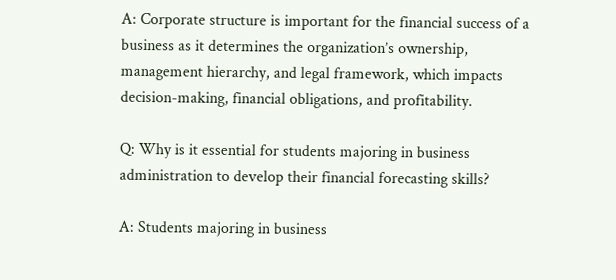A: Corporate structure is important for the financial success of a business as it determines the organization’s ownership, management hierarchy, and legal framework, which impacts decision-making, financial obligations, and profitability.

Q: Why is it essential for students majoring in business administration to develop their financial forecasting skills?

A: Students majoring in business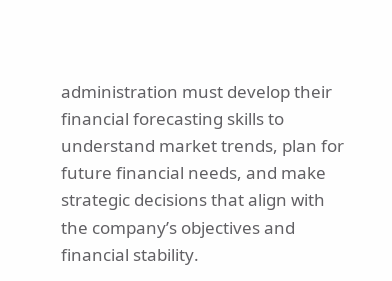administration must develop their financial forecasting skills to understand market trends, plan for future financial needs, and make strategic decisions that align with the company’s objectives and financial stability.